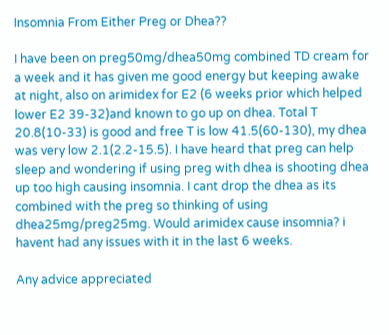Insomnia From Either Preg or Dhea??

I have been on preg50mg/dhea50mg combined TD cream for a week and it has given me good energy but keeping awake at night, also on arimidex for E2 (6 weeks prior which helped lower E2 39-32)and known to go up on dhea. Total T 20.8(10-33) is good and free T is low 41.5(60-130), my dhea was very low 2.1(2.2-15.5). I have heard that preg can help sleep and wondering if using preg with dhea is shooting dhea up too high causing insomnia. I cant drop the dhea as its combined with the preg so thinking of using dhea25mg/preg25mg. Would arimidex cause insomnia? i havent had any issues with it in the last 6 weeks.

Any advice appreciated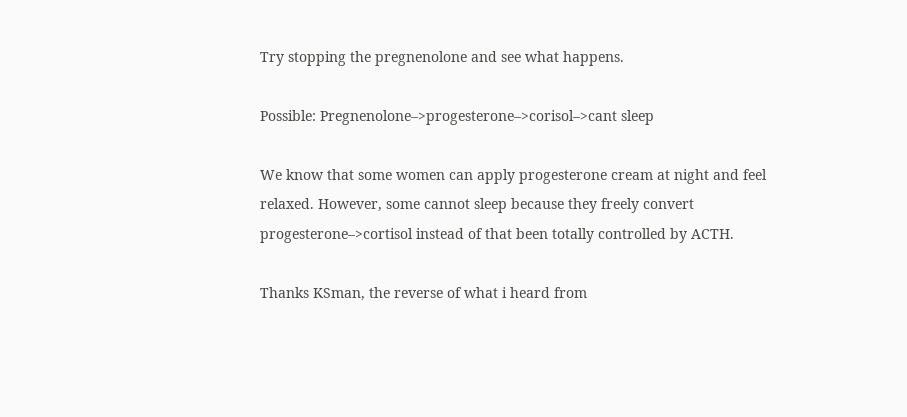Try stopping the pregnenolone and see what happens.

Possible: Pregnenolone–>progesterone–>corisol–>cant sleep

We know that some women can apply progesterone cream at night and feel relaxed. However, some cannot sleep because they freely convert progesterone–>cortisol instead of that been totally controlled by ACTH.

Thanks KSman, the reverse of what i heard from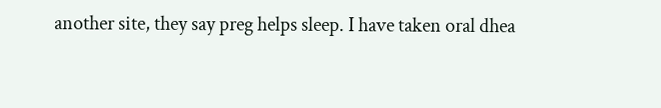another site, they say preg helps sleep. I have taken oral dhea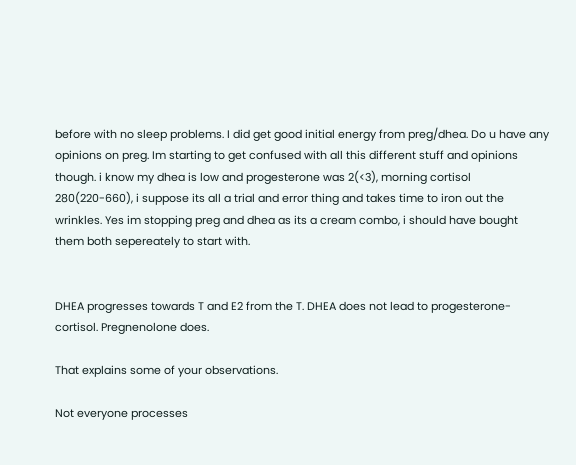before with no sleep problems. I did get good initial energy from preg/dhea. Do u have any opinions on preg. Im starting to get confused with all this different stuff and opinions though. i know my dhea is low and progesterone was 2(<3), morning cortisol 280(220-660), i suppose its all a trial and error thing and takes time to iron out the wrinkles. Yes im stopping preg and dhea as its a cream combo, i should have bought them both sepereately to start with.


DHEA progresses towards T and E2 from the T. DHEA does not lead to progesterone-cortisol. Pregnenolone does.

That explains some of your observations.

Not everyone processes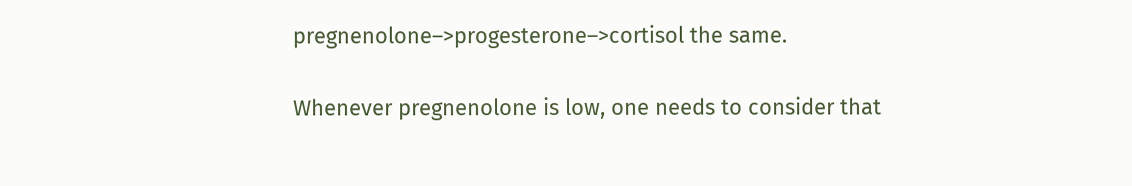pregnenolone–>progesterone–>cortisol the same.

Whenever pregnenolone is low, one needs to consider that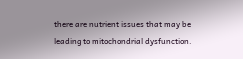there are nutrient issues that may be leading to mitochondrial dysfunction.